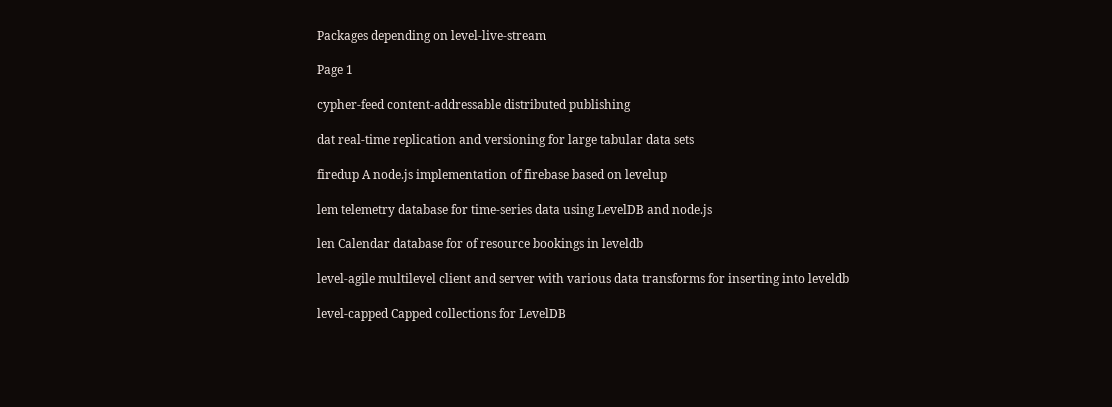Packages depending on level-live-stream

Page 1

cypher-feed content-addressable distributed publishing

dat real-time replication and versioning for large tabular data sets

firedup A node.js implementation of firebase based on levelup

lem telemetry database for time-series data using LevelDB and node.js

len Calendar database for of resource bookings in leveldb

level-agile multilevel client and server with various data transforms for inserting into leveldb

level-capped Capped collections for LevelDB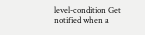level-condition Get notified when a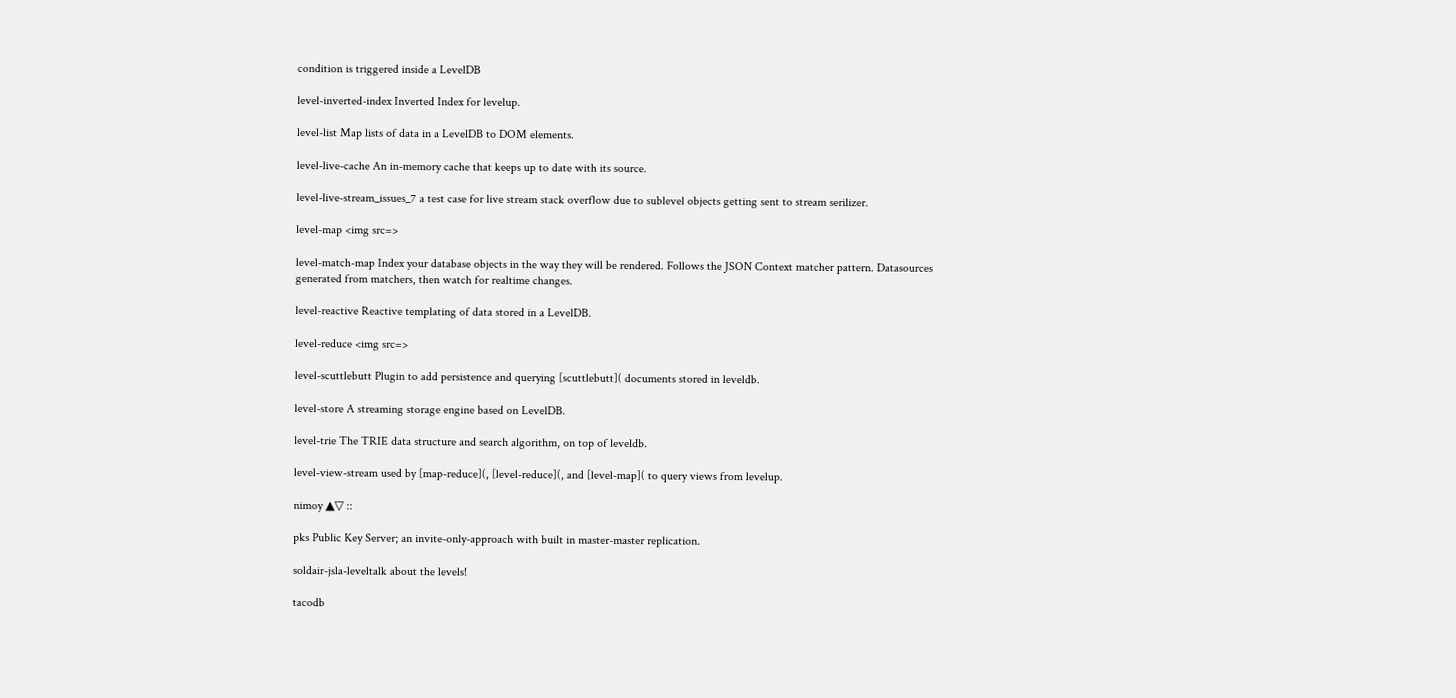condition is triggered inside a LevelDB

level-inverted-index Inverted Index for levelup.

level-list Map lists of data in a LevelDB to DOM elements.

level-live-cache An in-memory cache that keeps up to date with its source.

level-live-stream_issues_7 a test case for live stream stack overflow due to sublevel objects getting sent to stream serilizer.

level-map <img src=>

level-match-map Index your database objects in the way they will be rendered. Follows the JSON Context matcher pattern. Datasources generated from matchers, then watch for realtime changes.

level-reactive Reactive templating of data stored in a LevelDB.

level-reduce <img src=>

level-scuttlebutt Plugin to add persistence and querying [scuttlebutt]( documents stored in leveldb.

level-store A streaming storage engine based on LevelDB.

level-trie The TRIE data structure and search algorithm, on top of leveldb.

level-view-stream used by [map-reduce](, [level-reduce](, and [level-map]( to query views from levelup.

nimoy ▲▽ ::

pks Public Key Server; an invite-only-approach with built in master-master replication.

soldair-jsla-leveltalk about the levels!

tacodb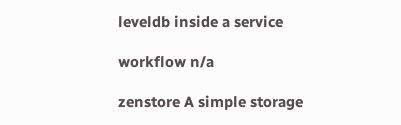leveldb inside a service

workflow n/a

zenstore A simple storage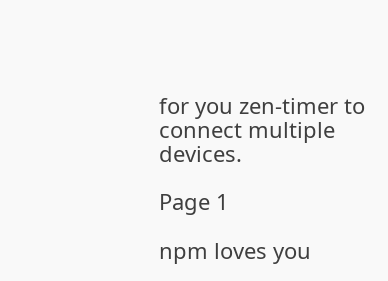for you zen-timer to connect multiple devices.

Page 1

npm loves you